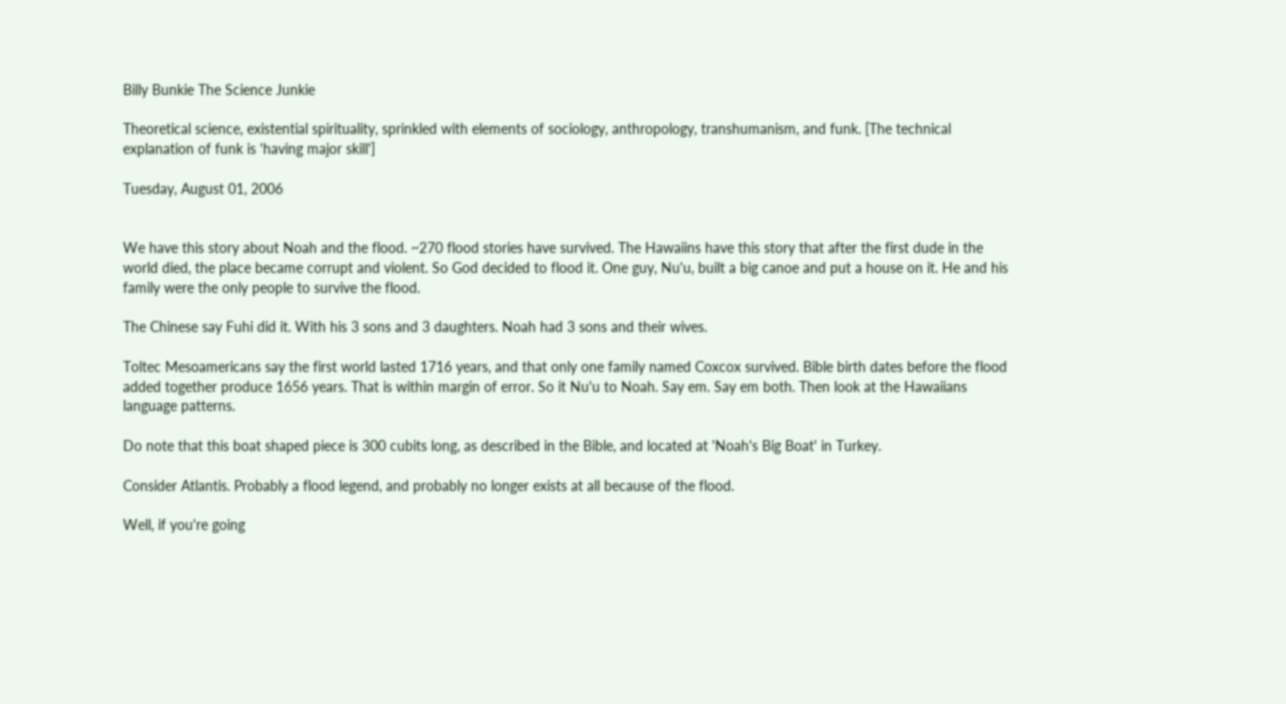Billy Bunkie The Science Junkie

Theoretical science, existential spirituality, sprinkled with elements of sociology, anthropology, transhumanism, and funk. [The technical explanation of funk is 'having major skill']

Tuesday, August 01, 2006


We have this story about Noah and the flood. ~270 flood stories have survived. The Hawaiins have this story that after the first dude in the world died, the place became corrupt and violent. So God decided to flood it. One guy, Nu'u, built a big canoe and put a house on it. He and his family were the only people to survive the flood.

The Chinese say Fuhi did it. With his 3 sons and 3 daughters. Noah had 3 sons and their wives.

Toltec Mesoamericans say the first world lasted 1716 years, and that only one family named Coxcox survived. Bible birth dates before the flood added together produce 1656 years. That is within margin of error. So it Nu'u to Noah. Say em. Say em both. Then look at the Hawaiians language patterns.

Do note that this boat shaped piece is 300 cubits long, as described in the Bible, and located at 'Noah's Big Boat' in Turkey.

Consider Atlantis. Probably a flood legend, and probably no longer exists at all because of the flood.

Well, if you're going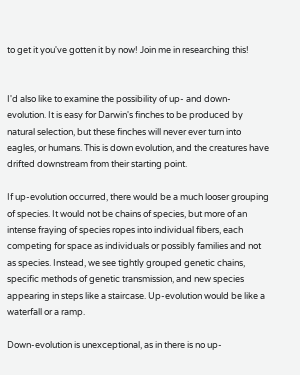to get it you've gotten it by now! Join me in researching this!


I'd also like to examine the possibility of up- and down- evolution. It is easy for Darwin's finches to be produced by natural selection, but these finches will never ever turn into eagles, or humans. This is down evolution, and the creatures have drifted downstream from their starting point.

If up-evolution occurred, there would be a much looser grouping of species. It would not be chains of species, but more of an intense fraying of species ropes into individual fibers, each competing for space as individuals or possibly families and not as species. Instead, we see tightly grouped genetic chains, specific methods of genetic transmission, and new species appearing in steps like a staircase. Up-evolution would be like a waterfall or a ramp.

Down-evolution is unexceptional, as in there is no up-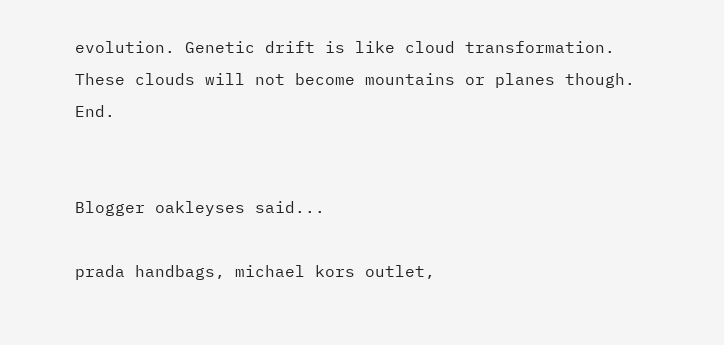evolution. Genetic drift is like cloud transformation. These clouds will not become mountains or planes though. End.


Blogger oakleyses said...

prada handbags, michael kors outlet,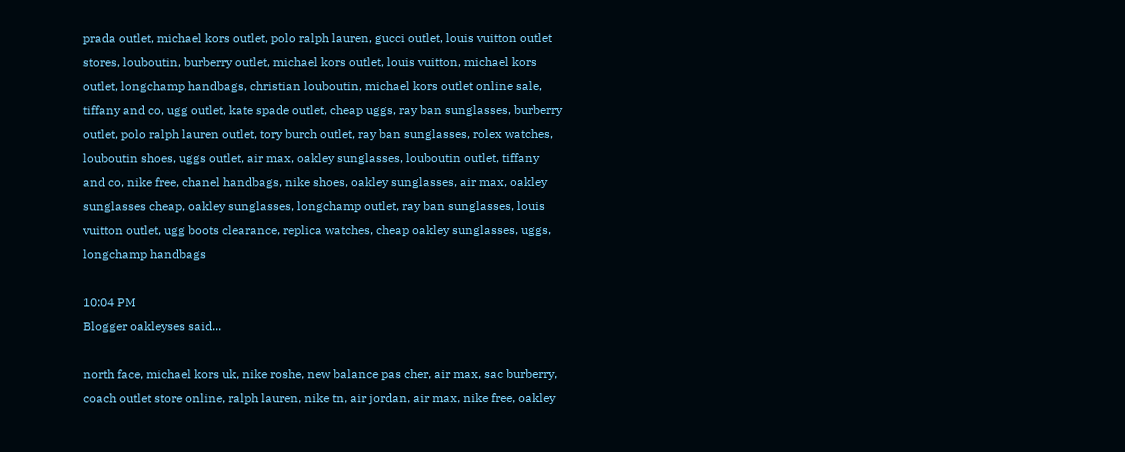prada outlet, michael kors outlet, polo ralph lauren, gucci outlet, louis vuitton outlet stores, louboutin, burberry outlet, michael kors outlet, louis vuitton, michael kors outlet, longchamp handbags, christian louboutin, michael kors outlet online sale, tiffany and co, ugg outlet, kate spade outlet, cheap uggs, ray ban sunglasses, burberry outlet, polo ralph lauren outlet, tory burch outlet, ray ban sunglasses, rolex watches, louboutin shoes, uggs outlet, air max, oakley sunglasses, louboutin outlet, tiffany and co, nike free, chanel handbags, nike shoes, oakley sunglasses, air max, oakley sunglasses cheap, oakley sunglasses, longchamp outlet, ray ban sunglasses, louis vuitton outlet, ugg boots clearance, replica watches, cheap oakley sunglasses, uggs, longchamp handbags

10:04 PM
Blogger oakleyses said...

north face, michael kors uk, nike roshe, new balance pas cher, air max, sac burberry, coach outlet store online, ralph lauren, nike tn, air jordan, air max, nike free, oakley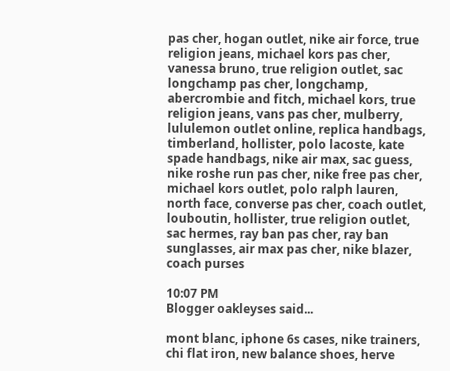pas cher, hogan outlet, nike air force, true religion jeans, michael kors pas cher, vanessa bruno, true religion outlet, sac longchamp pas cher, longchamp, abercrombie and fitch, michael kors, true religion jeans, vans pas cher, mulberry, lululemon outlet online, replica handbags, timberland, hollister, polo lacoste, kate spade handbags, nike air max, sac guess, nike roshe run pas cher, nike free pas cher, michael kors outlet, polo ralph lauren, north face, converse pas cher, coach outlet, louboutin, hollister, true religion outlet, sac hermes, ray ban pas cher, ray ban sunglasses, air max pas cher, nike blazer, coach purses

10:07 PM
Blogger oakleyses said...

mont blanc, iphone 6s cases, nike trainers, chi flat iron, new balance shoes, herve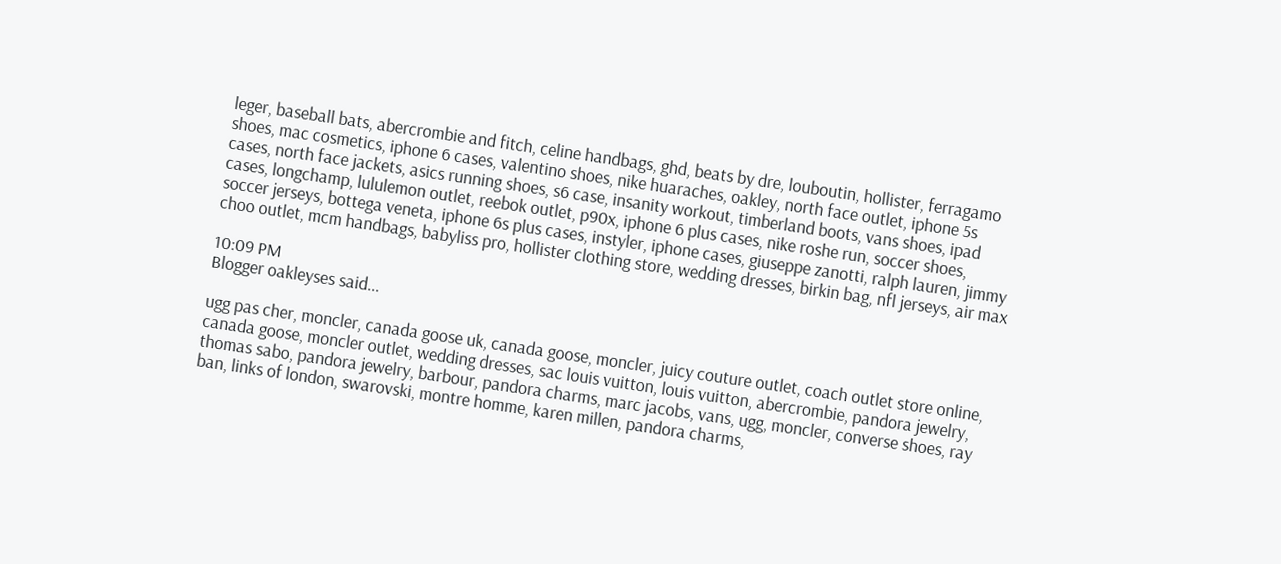leger, baseball bats, abercrombie and fitch, celine handbags, ghd, beats by dre, louboutin, hollister, ferragamo shoes, mac cosmetics, iphone 6 cases, valentino shoes, nike huaraches, oakley, north face outlet, iphone 5s cases, north face jackets, asics running shoes, s6 case, insanity workout, timberland boots, vans shoes, ipad cases, longchamp, lululemon outlet, reebok outlet, p90x, iphone 6 plus cases, nike roshe run, soccer shoes, soccer jerseys, bottega veneta, iphone 6s plus cases, instyler, iphone cases, giuseppe zanotti, ralph lauren, jimmy choo outlet, mcm handbags, babyliss pro, hollister clothing store, wedding dresses, birkin bag, nfl jerseys, air max

10:09 PM
Blogger oakleyses said...

ugg pas cher, moncler, canada goose uk, canada goose, moncler, juicy couture outlet, coach outlet store online, canada goose, moncler outlet, wedding dresses, sac louis vuitton, louis vuitton, abercrombie, pandora jewelry, thomas sabo, pandora jewelry, barbour, pandora charms, marc jacobs, vans, ugg, moncler, converse shoes, ray ban, links of london, swarovski, montre homme, karen millen, pandora charms,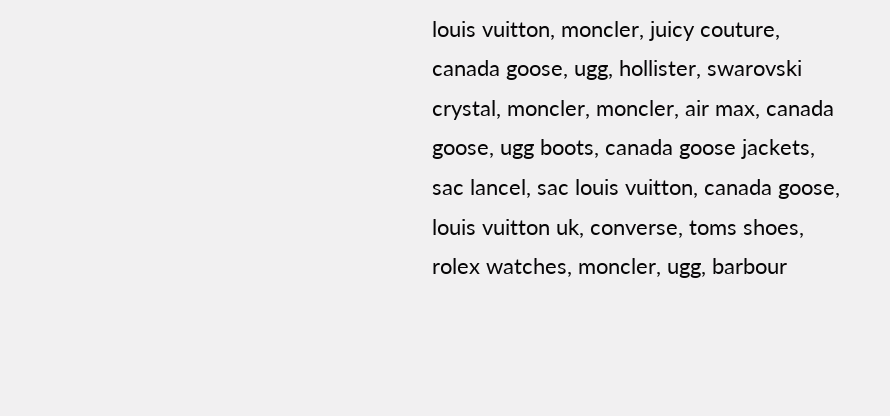louis vuitton, moncler, juicy couture, canada goose, ugg, hollister, swarovski crystal, moncler, moncler, air max, canada goose, ugg boots, canada goose jackets, sac lancel, sac louis vuitton, canada goose, louis vuitton uk, converse, toms shoes, rolex watches, moncler, ugg, barbour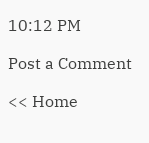10:12 PM

Post a Comment

<< Home